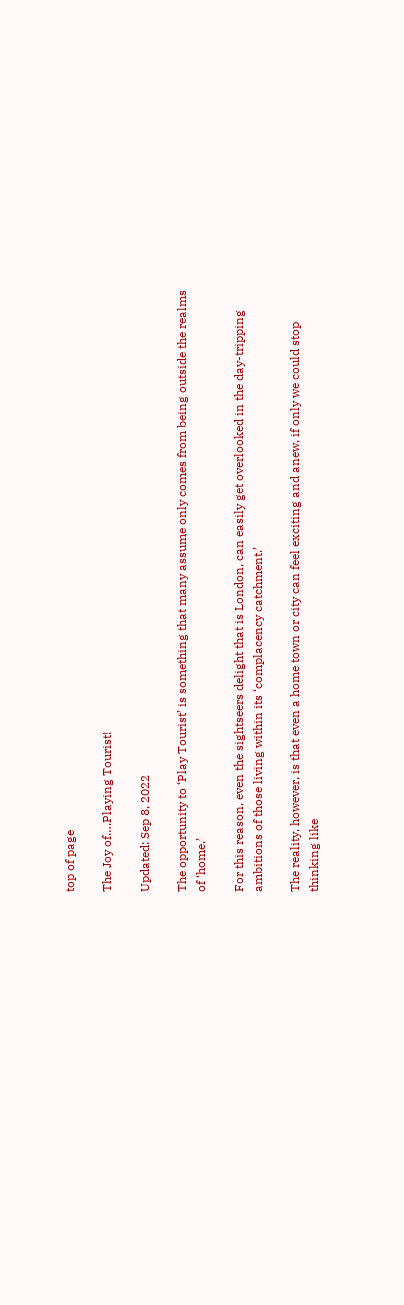top of page

The Joy of….Playing Tourist!

Updated: Sep 8, 2022

The opportunity to ‘Play Tourist’ is something that many assume only comes from being outside the realms of ‘home.’

For this reason, even the sightseers delight that is London, can easily get overlooked in the day-tripping ambitions of those living within its ‘complacency catchment.’

The reality, however, is that even a home town or city can feel exciting and anew, if only we could stop thinking like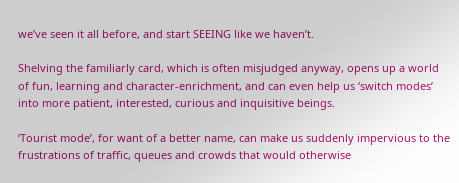we’ve seen it all before, and start SEEING like we haven’t.

Shelving the familiarly card, which is often misjudged anyway, opens up a world of fun, learning and character-enrichment, and can even help us ‘switch modes’ into more patient, interested, curious and inquisitive beings.

‘Tourist mode’, for want of a better name, can make us suddenly impervious to the frustrations of traffic, queues and crowds that would otherwise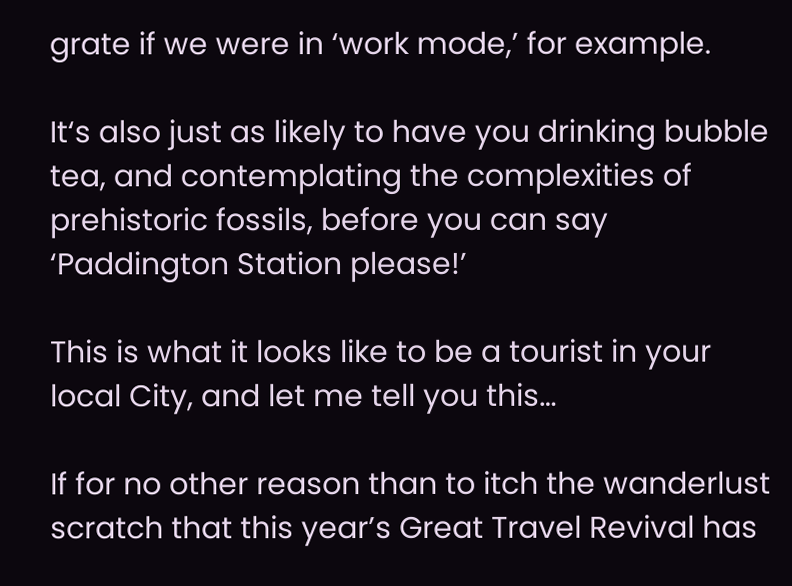grate if we were in ‘work mode,’ for example.

It‘s also just as likely to have you drinking bubble tea, and contemplating the complexities of prehistoric fossils, before you can say ‘Paddington Station please!’

This is what it looks like to be a tourist in your local City, and let me tell you this…

If for no other reason than to itch the wanderlust scratch that this year’s Great Travel Revival has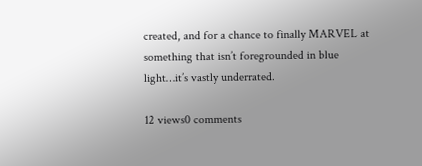created, and for a chance to finally MARVEL at something that isn’t foregrounded in blue light…it’s vastly underrated.

12 views0 comments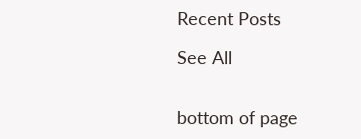Recent Posts

See All


bottom of page